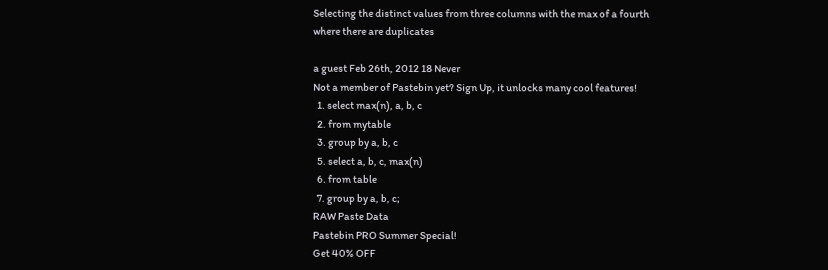Selecting the distinct values from three columns with the max of a fourth where there are duplicates

a guest Feb 26th, 2012 18 Never
Not a member of Pastebin yet? Sign Up, it unlocks many cool features!
  1. select max(n), a, b, c
  2. from mytable
  3. group by a, b, c
  5. select a, b, c, max(n)
  6. from table
  7. group by a, b, c;
RAW Paste Data
Pastebin PRO Summer Special!
Get 40% OFF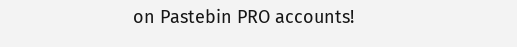on Pastebin PRO accounts!